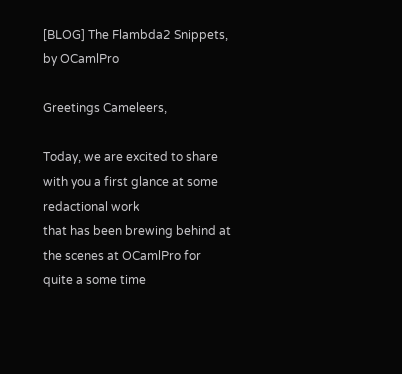[BLOG] The Flambda2 Snippets, by OCamlPro

Greetings Cameleers,

Today, we are excited to share with you a first glance at some redactional work
that has been brewing behind at the scenes at OCamlPro for quite a some time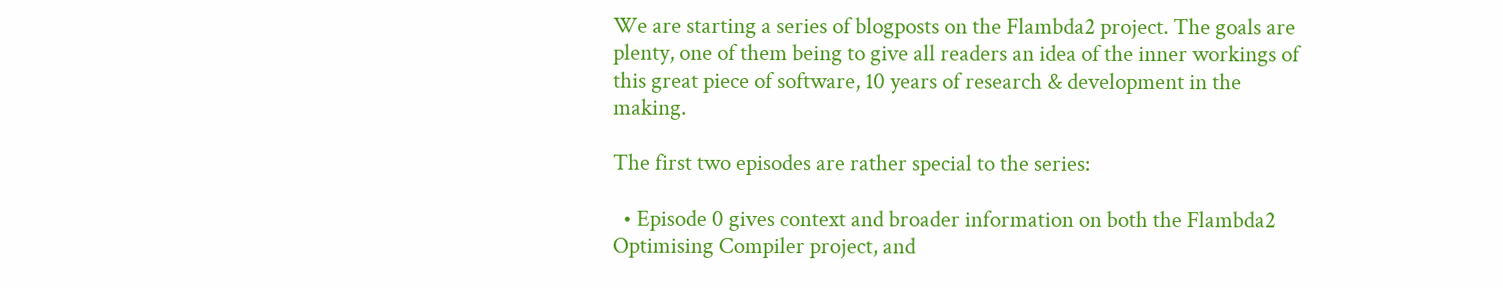We are starting a series of blogposts on the Flambda2 project. The goals are
plenty, one of them being to give all readers an idea of the inner workings of
this great piece of software, 10 years of research & development in the making.

The first two episodes are rather special to the series:

  • Episode 0 gives context and broader information on both the Flambda2 Optimising Compiler project, and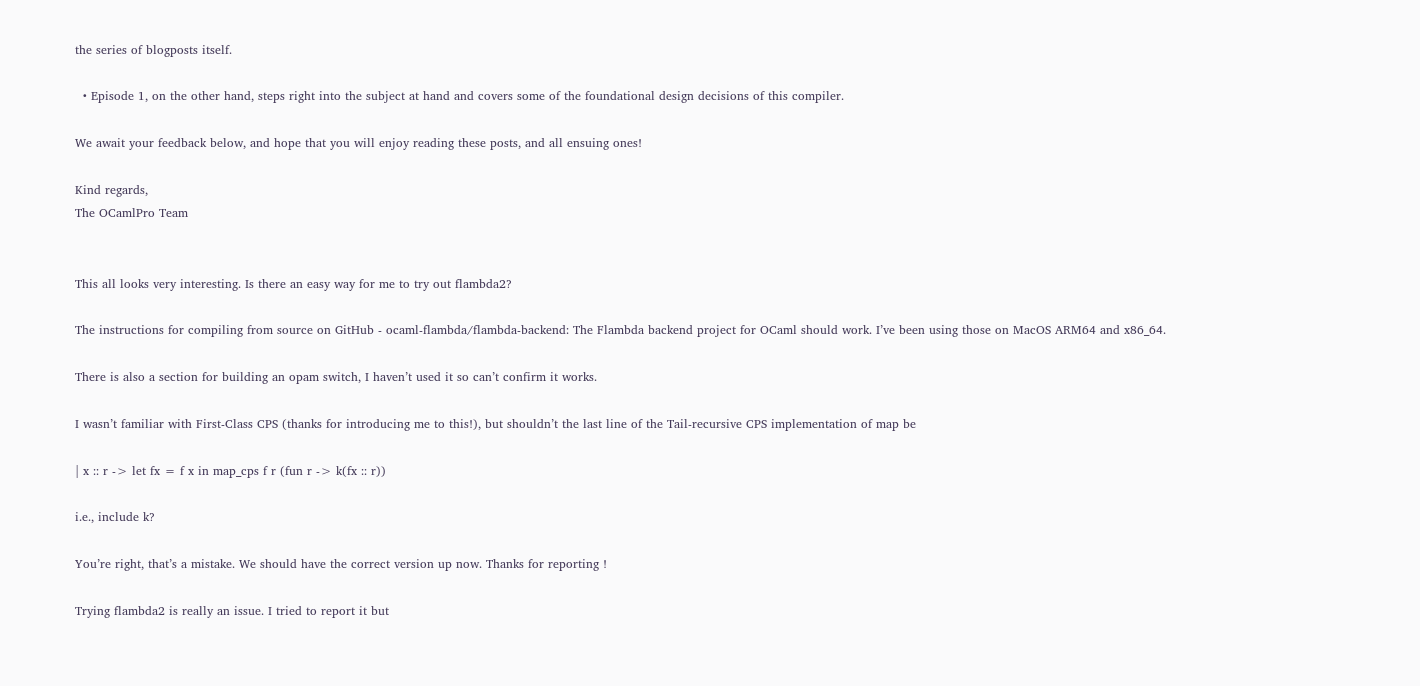the series of blogposts itself.

  • Episode 1, on the other hand, steps right into the subject at hand and covers some of the foundational design decisions of this compiler.

We await your feedback below, and hope that you will enjoy reading these posts, and all ensuing ones!

Kind regards,
The OCamlPro Team


This all looks very interesting. Is there an easy way for me to try out flambda2?

The instructions for compiling from source on GitHub - ocaml-flambda/flambda-backend: The Flambda backend project for OCaml should work. I’ve been using those on MacOS ARM64 and x86_64.

There is also a section for building an opam switch, I haven’t used it so can’t confirm it works.

I wasn’t familiar with First-Class CPS (thanks for introducing me to this!), but shouldn’t the last line of the Tail-recursive CPS implementation of map be

| x :: r -> let fx = f x in map_cps f r (fun r -> k(fx :: r))

i.e., include k?

You’re right, that’s a mistake. We should have the correct version up now. Thanks for reporting !

Trying flambda2 is really an issue. I tried to report it but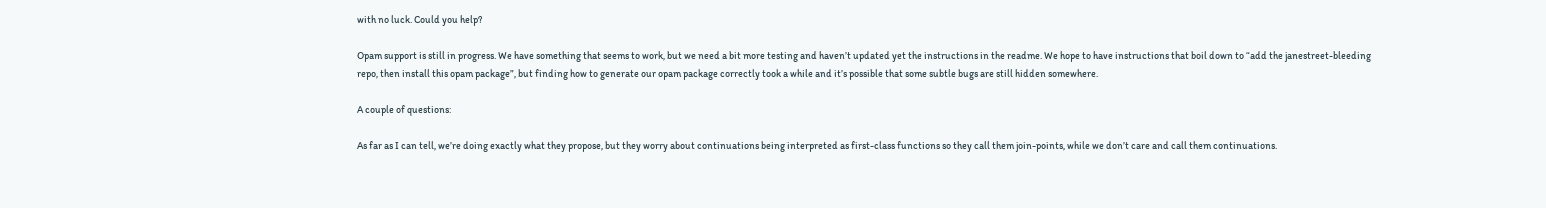with no luck. Could you help?

Opam support is still in progress. We have something that seems to work, but we need a bit more testing and haven’t updated yet the instructions in the readme. We hope to have instructions that boil down to “add the janestreet-bleeding repo, then install this opam package”, but finding how to generate our opam package correctly took a while and it’s possible that some subtle bugs are still hidden somewhere.

A couple of questions:

As far as I can tell, we’re doing exactly what they propose, but they worry about continuations being interpreted as first-class functions so they call them join-points, while we don’t care and call them continuations.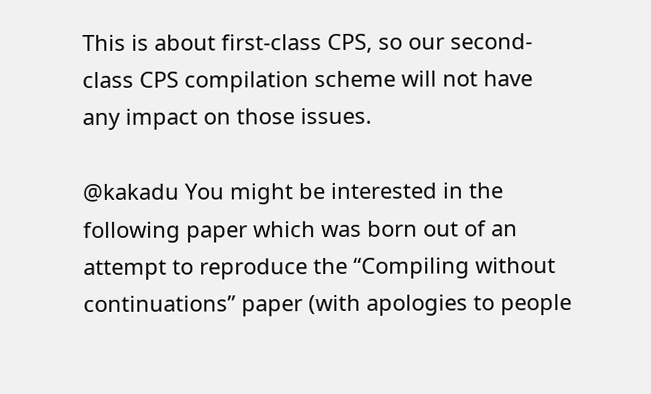This is about first-class CPS, so our second-class CPS compilation scheme will not have any impact on those issues.

@kakadu You might be interested in the following paper which was born out of an attempt to reproduce the “Compiling without continuations” paper (with apologies to people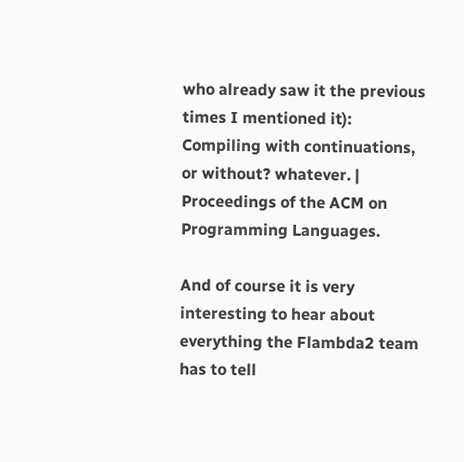who already saw it the previous times I mentioned it): Compiling with continuations, or without? whatever. | Proceedings of the ACM on Programming Languages.

And of course it is very interesting to hear about everything the Flambda2 team has to tell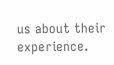us about their experience.